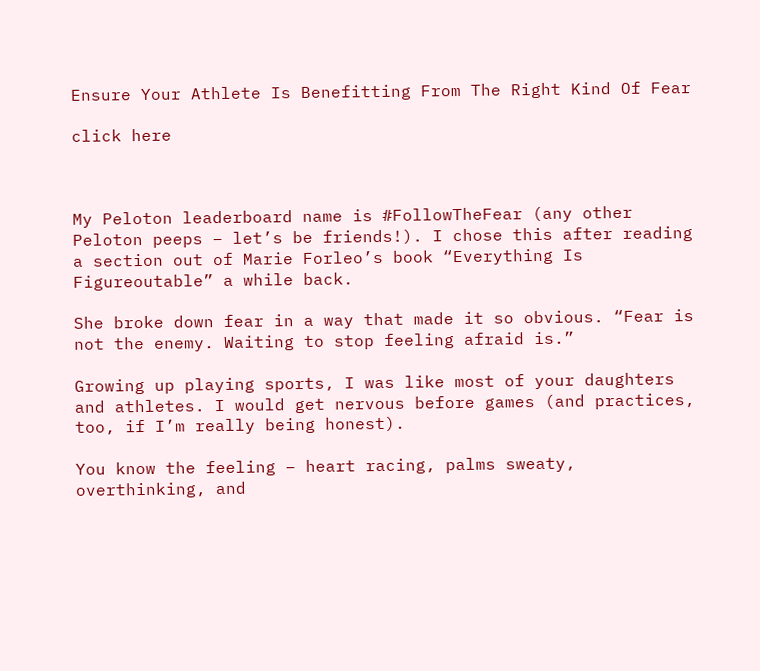Ensure Your Athlete Is Benefitting From The Right Kind Of Fear

click here



My Peloton leaderboard name is #FollowTheFear (any other Peloton peeps – let’s be friends!). I chose this after reading a section out of Marie Forleo’s book “Everything Is Figureoutable” a while back.

She broke down fear in a way that made it so obvious. “Fear is not the enemy. Waiting to stop feeling afraid is.”

Growing up playing sports, I was like most of your daughters and athletes. I would get nervous before games (and practices, too, if I’m really being honest).

You know the feeling – heart racing, palms sweaty, overthinking, and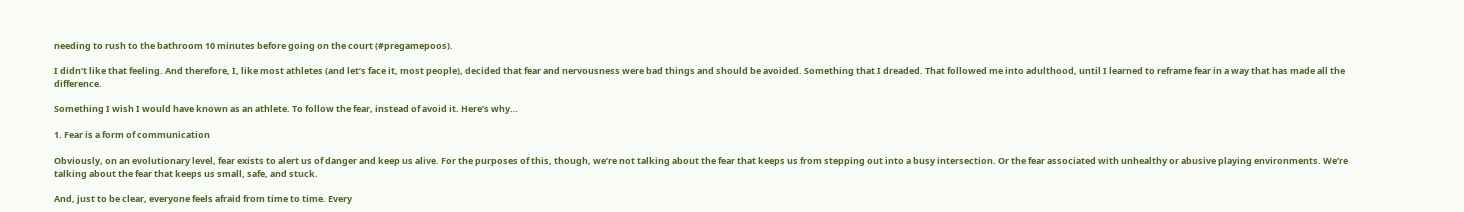needing to rush to the bathroom 10 minutes before going on the court (#pregamepoos).

I didn’t like that feeling. And therefore, I, like most athletes (and let’s face it, most people), decided that fear and nervousness were bad things and should be avoided. Something that I dreaded. That followed me into adulthood, until I learned to reframe fear in a way that has made all the difference.

Something I wish I would have known as an athlete. To follow the fear, instead of avoid it. Here’s why…

1. Fear is a form of communication

Obviously, on an evolutionary level, fear exists to alert us of danger and keep us alive. For the purposes of this, though, we’re not talking about the fear that keeps us from stepping out into a busy intersection. Or the fear associated with unhealthy or abusive playing environments. We’re talking about the fear that keeps us small, safe, and stuck.

And, just to be clear, everyone feels afraid from time to time. Every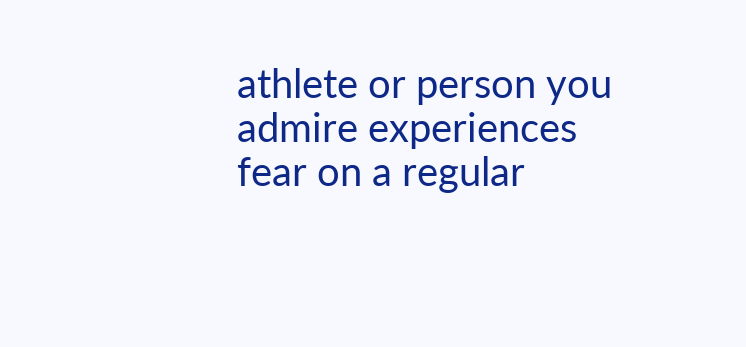athlete or person you admire experiences fear on a regular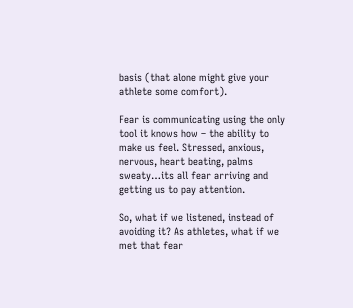basis (that alone might give your athlete some comfort).

Fear is communicating using the only tool it knows how – the ability to make us feel. Stressed, anxious, nervous, heart beating, palms sweaty…its all fear arriving and getting us to pay attention.

So, what if we listened, instead of avoiding it? As athletes, what if we met that fear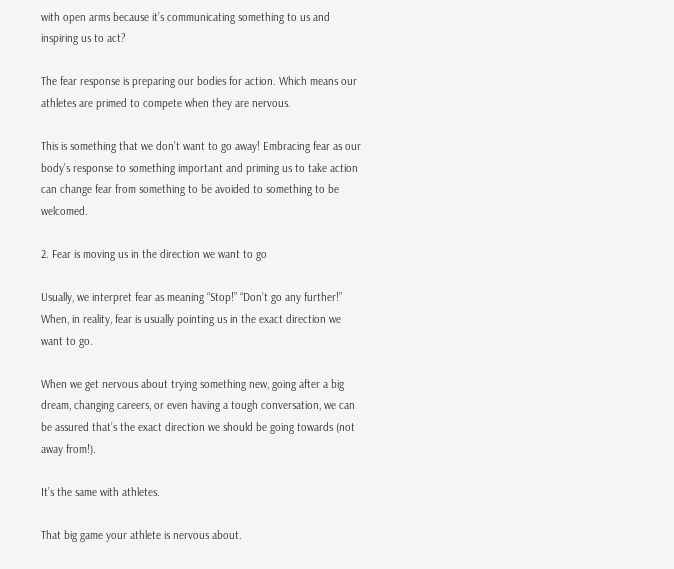with open arms because it’s communicating something to us and inspiring us to act?

The fear response is preparing our bodies for action. Which means our athletes are primed to compete when they are nervous.

This is something that we don’t want to go away! Embracing fear as our body’s response to something important and priming us to take action can change fear from something to be avoided to something to be welcomed.

2. Fear is moving us in the direction we want to go

Usually, we interpret fear as meaning “Stop!” “Don’t go any further!” When, in reality, fear is usually pointing us in the exact direction we want to go.

When we get nervous about trying something new, going after a big dream, changing careers, or even having a tough conversation, we can be assured that’s the exact direction we should be going towards (not away from!).

It’s the same with athletes.

That big game your athlete is nervous about.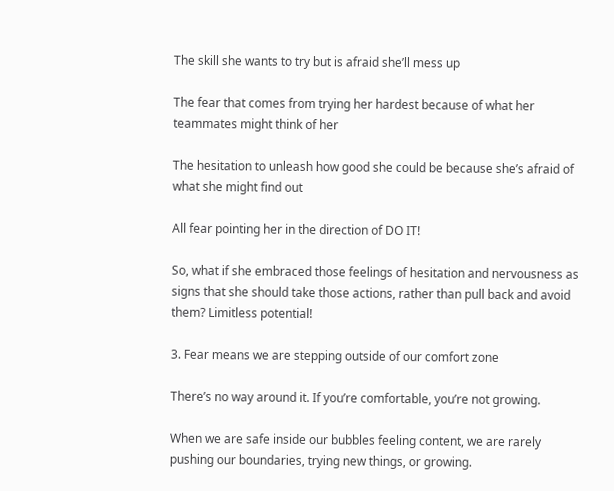The skill she wants to try but is afraid she’ll mess up

The fear that comes from trying her hardest because of what her teammates might think of her

The hesitation to unleash how good she could be because she’s afraid of what she might find out

All fear pointing her in the direction of DO IT!

So, what if she embraced those feelings of hesitation and nervousness as signs that she should take those actions, rather than pull back and avoid them? Limitless potential!

3. Fear means we are stepping outside of our comfort zone

There’s no way around it. If you’re comfortable, you’re not growing.

When we are safe inside our bubbles feeling content, we are rarely pushing our boundaries, trying new things, or growing.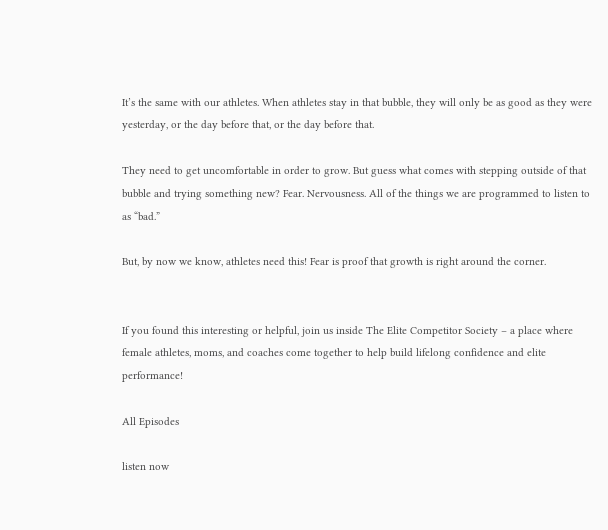It’s the same with our athletes. When athletes stay in that bubble, they will only be as good as they were yesterday, or the day before that, or the day before that.

They need to get uncomfortable in order to grow. But guess what comes with stepping outside of that bubble and trying something new? Fear. Nervousness. All of the things we are programmed to listen to as “bad.”

But, by now we know, athletes need this! Fear is proof that growth is right around the corner.


If you found this interesting or helpful, join us inside The Elite Competitor Society – a place where female athletes, moms, and coaches come together to help build lifelong confidence and elite performance!

All Episodes

listen now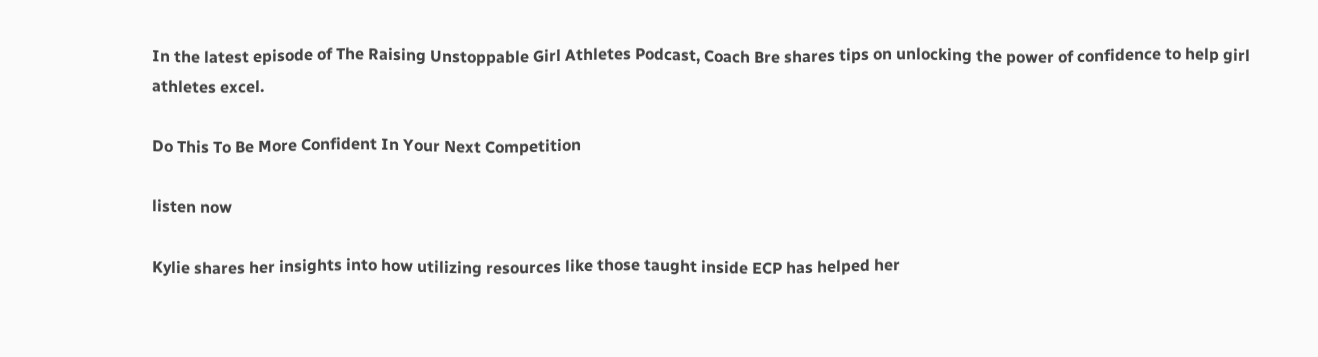In the latest episode of The Raising Unstoppable Girl Athletes Podcast, Coach Bre shares tips on unlocking the power of confidence to help girl athletes excel.

Do This To Be More Confident In Your Next Competition

listen now

Kylie shares her insights into how utilizing resources like those taught inside ECP has helped her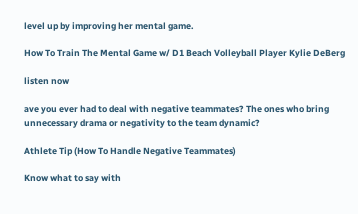level up by improving her mental game.

How To Train The Mental Game w/ D1 Beach Volleyball Player Kylie DeBerg

listen now

ave you ever had to deal with negative teammates? The ones who bring unnecessary drama or negativity to the team dynamic?

Athlete Tip (How To Handle Negative Teammates)

Know what to say with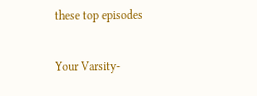these top episodes

Your Varsity-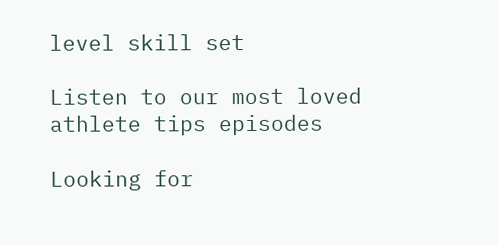level skill set

Listen to our most loved
athlete tips episodes

Looking for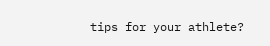tips for your athlete?